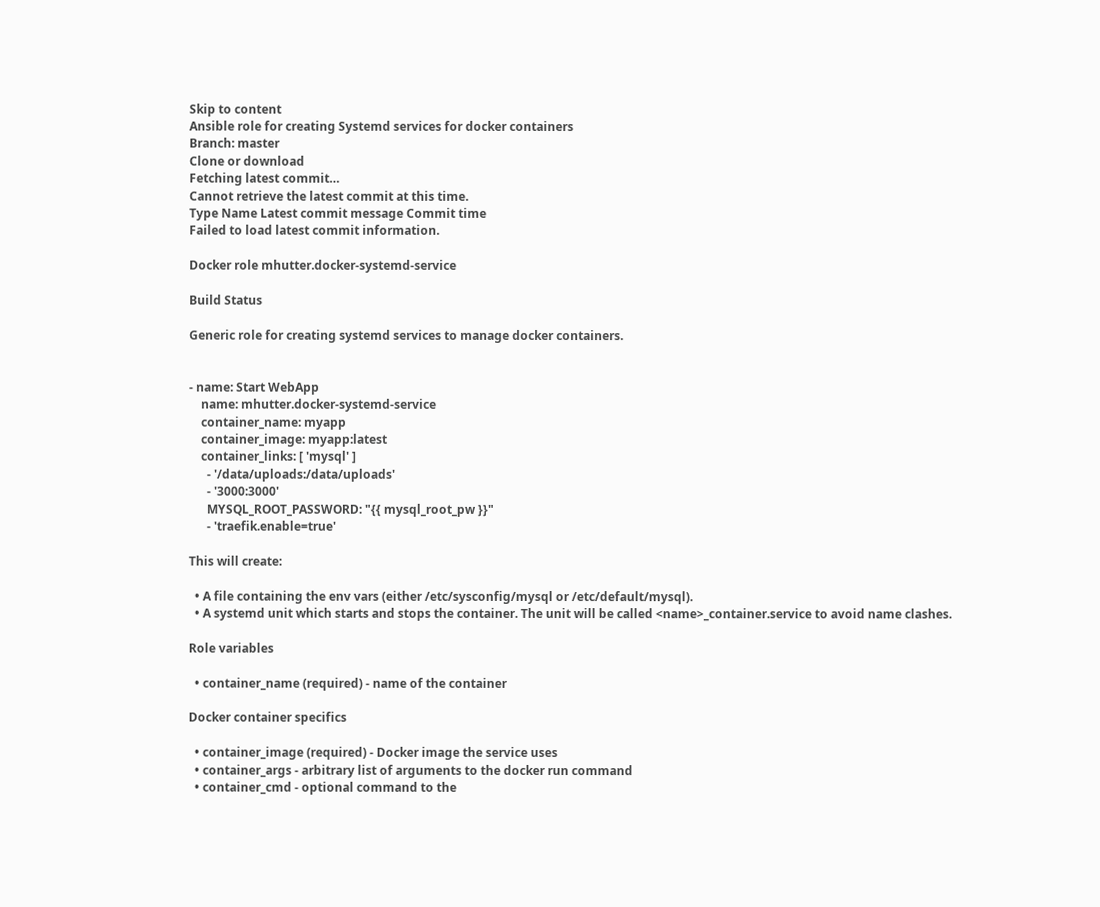Skip to content
Ansible role for creating Systemd services for docker containers
Branch: master
Clone or download
Fetching latest commit…
Cannot retrieve the latest commit at this time.
Type Name Latest commit message Commit time
Failed to load latest commit information.

Docker role mhutter.docker-systemd-service

Build Status

Generic role for creating systemd services to manage docker containers.


- name: Start WebApp
    name: mhutter.docker-systemd-service
    container_name: myapp
    container_image: myapp:latest
    container_links: [ 'mysql' ]
      - '/data/uploads:/data/uploads'
      - '3000:3000'
      MYSQL_ROOT_PASSWORD: "{{ mysql_root_pw }}"
      - 'traefik.enable=true'

This will create:

  • A file containing the env vars (either /etc/sysconfig/mysql or /etc/default/mysql).
  • A systemd unit which starts and stops the container. The unit will be called <name>_container.service to avoid name clashes.

Role variables

  • container_name (required) - name of the container

Docker container specifics

  • container_image (required) - Docker image the service uses
  • container_args - arbitrary list of arguments to the docker run command
  • container_cmd - optional command to the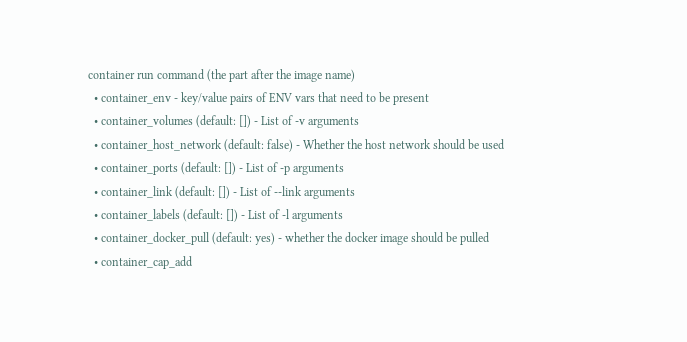container run command (the part after the image name)
  • container_env - key/value pairs of ENV vars that need to be present
  • container_volumes (default: []) - List of -v arguments
  • container_host_network (default: false) - Whether the host network should be used
  • container_ports (default: []) - List of -p arguments
  • container_link (default: []) - List of --link arguments
  • container_labels (default: []) - List of -l arguments
  • container_docker_pull (default: yes) - whether the docker image should be pulled
  • container_cap_add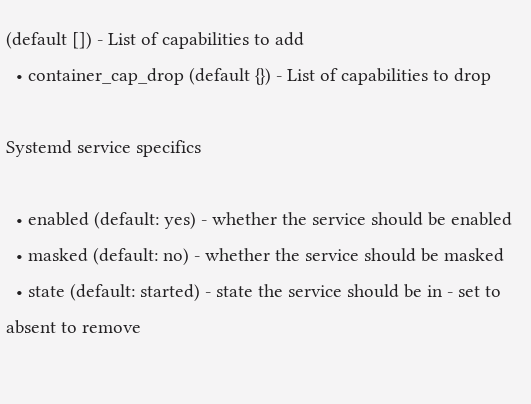(default []) - List of capabilities to add
  • container_cap_drop (default {}) - List of capabilities to drop

Systemd service specifics

  • enabled (default: yes) - whether the service should be enabled
  • masked (default: no) - whether the service should be masked
  • state (default: started) - state the service should be in - set to absent to remove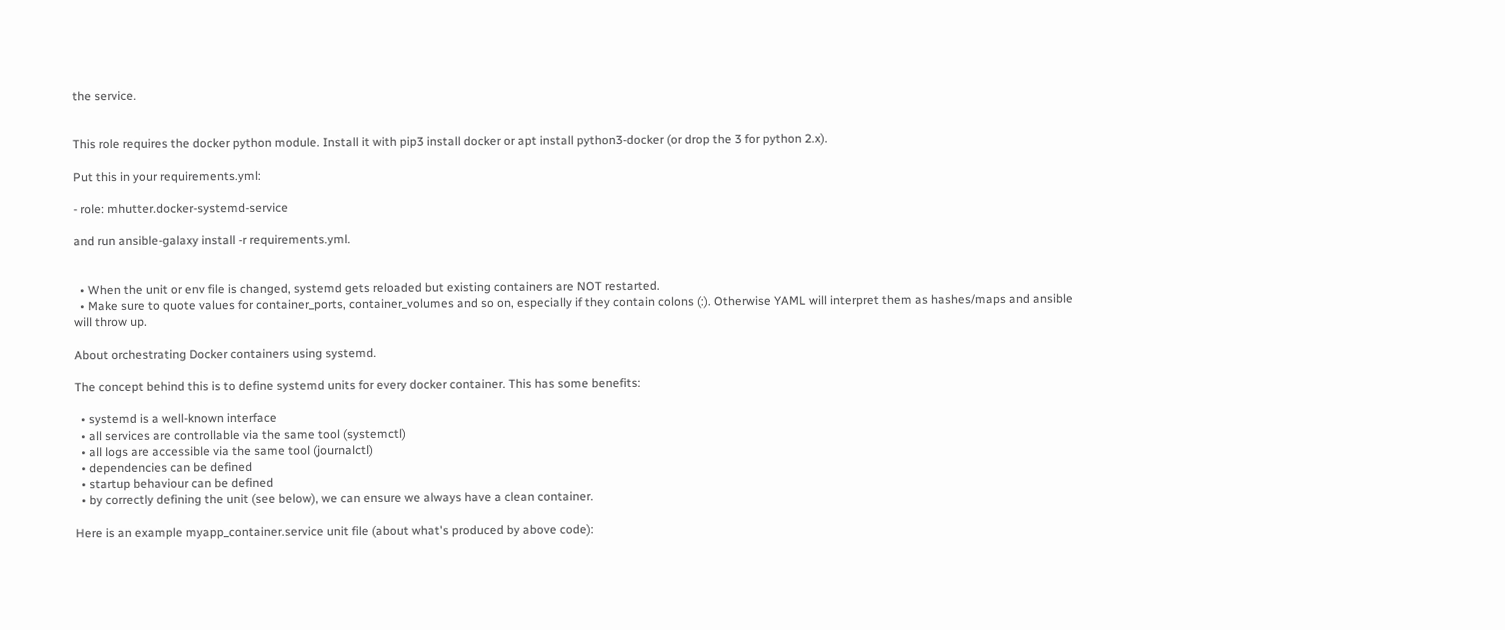the service.


This role requires the docker python module. Install it with pip3 install docker or apt install python3-docker (or drop the 3 for python 2.x).

Put this in your requirements.yml:

- role: mhutter.docker-systemd-service

and run ansible-galaxy install -r requirements.yml.


  • When the unit or env file is changed, systemd gets reloaded but existing containers are NOT restarted.
  • Make sure to quote values for container_ports, container_volumes and so on, especially if they contain colons (:). Otherwise YAML will interpret them as hashes/maps and ansible will throw up.

About orchestrating Docker containers using systemd.

The concept behind this is to define systemd units for every docker container. This has some benefits:

  • systemd is a well-known interface
  • all services are controllable via the same tool (systemctl)
  • all logs are accessible via the same tool (journalctl)
  • dependencies can be defined
  • startup behaviour can be defined
  • by correctly defining the unit (see below), we can ensure we always have a clean container.

Here is an example myapp_container.service unit file (about what's produced by above code):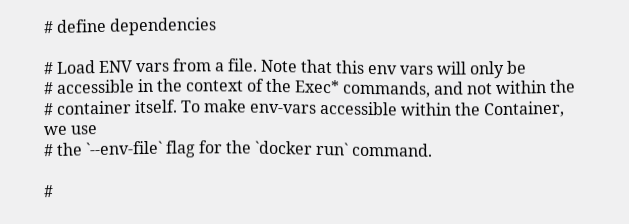# define dependencies

# Load ENV vars from a file. Note that this env vars will only be
# accessible in the context of the Exec* commands, and not within the
# container itself. To make env-vars accessible within the Container, we use
# the `--env-file` flag for the `docker run` command.

#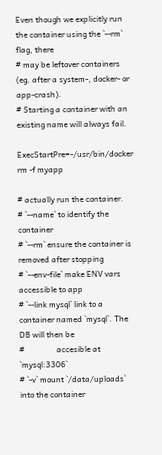Even though we explicitly run the container using the `--rm` flag, there
# may be leftover containers (eg. after a system-, docker- or app-crash).
# Starting a container with an existing name will always fail.

ExecStartPre=-/usr/bin/docker rm -f myapp

# actually run the container.
# `--name` to identify the container
# `--rm` ensure the container is removed after stopping
# `--env-file` make ENV vars accessible to app
# `--link mysql` link to a container named `mysql`. The DB will then be
#                accesible at `mysql:3306`
# `-v` mount `/data/uploads` into the container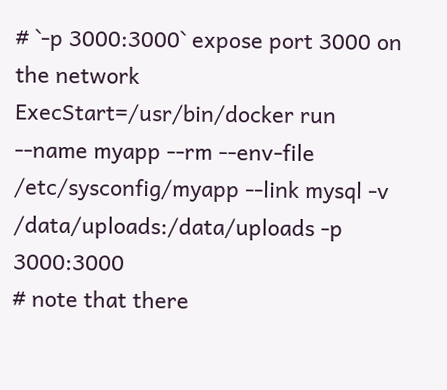# `-p 3000:3000` expose port 3000 on the network
ExecStart=/usr/bin/docker run --name myapp --rm --env-file /etc/sysconfig/myapp --link mysql -v /data/uploads:/data/uploads -p 3000:3000
# note that there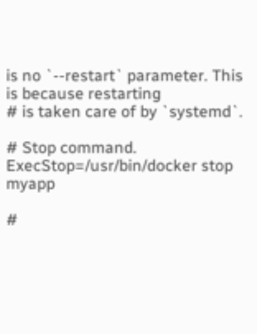is no `--restart` parameter. This is because restarting
# is taken care of by `systemd`.

# Stop command.
ExecStop=/usr/bin/docker stop myapp

#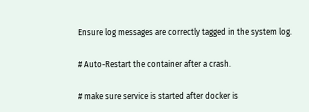Ensure log messages are correctly tagged in the system log.

# Auto-Restart the container after a crash.

# make sure service is started after docker is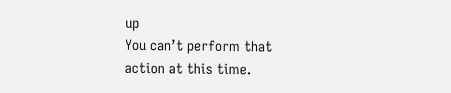up
You can’t perform that action at this time.